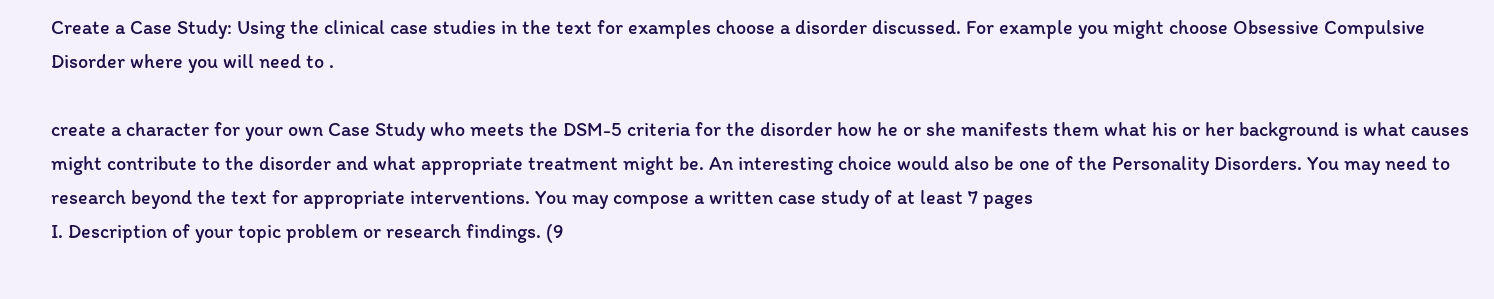Create a Case Study: Using the clinical case studies in the text for examples choose a disorder discussed. For example you might choose Obsessive Compulsive Disorder where you will need to .

create a character for your own Case Study who meets the DSM-5 criteria for the disorder how he or she manifests them what his or her background is what causes might contribute to the disorder and what appropriate treatment might be. An interesting choice would also be one of the Personality Disorders. You may need to research beyond the text for appropriate interventions. You may compose a written case study of at least 7 pages
I. Description of your topic problem or research findings. (9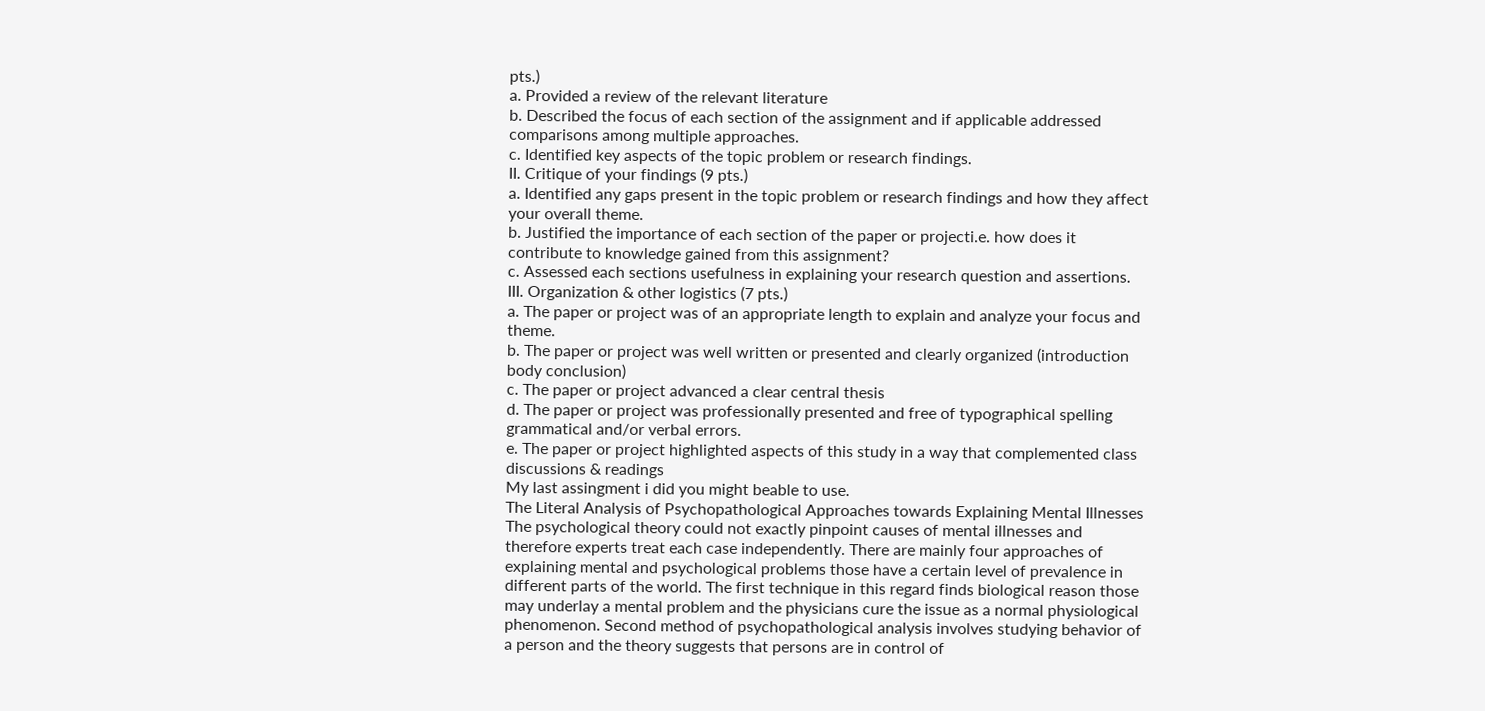pts.)
a. Provided a review of the relevant literature
b. Described the focus of each section of the assignment and if applicable addressed comparisons among multiple approaches.
c. Identified key aspects of the topic problem or research findings.
II. Critique of your findings (9 pts.)
a. Identified any gaps present in the topic problem or research findings and how they affect your overall theme.
b. Justified the importance of each section of the paper or projecti.e. how does it contribute to knowledge gained from this assignment?
c. Assessed each sections usefulness in explaining your research question and assertions.
III. Organization & other logistics (7 pts.)
a. The paper or project was of an appropriate length to explain and analyze your focus and theme.
b. The paper or project was well written or presented and clearly organized (introduction body conclusion)
c. The paper or project advanced a clear central thesis
d. The paper or project was professionally presented and free of typographical spelling grammatical and/or verbal errors.
e. The paper or project highlighted aspects of this study in a way that complemented class discussions & readings
My last assingment i did you might beable to use.
The Literal Analysis of Psychopathological Approaches towards Explaining Mental Illnesses
The psychological theory could not exactly pinpoint causes of mental illnesses and therefore experts treat each case independently. There are mainly four approaches of explaining mental and psychological problems those have a certain level of prevalence in different parts of the world. The first technique in this regard finds biological reason those may underlay a mental problem and the physicians cure the issue as a normal physiological phenomenon. Second method of psychopathological analysis involves studying behavior of a person and the theory suggests that persons are in control of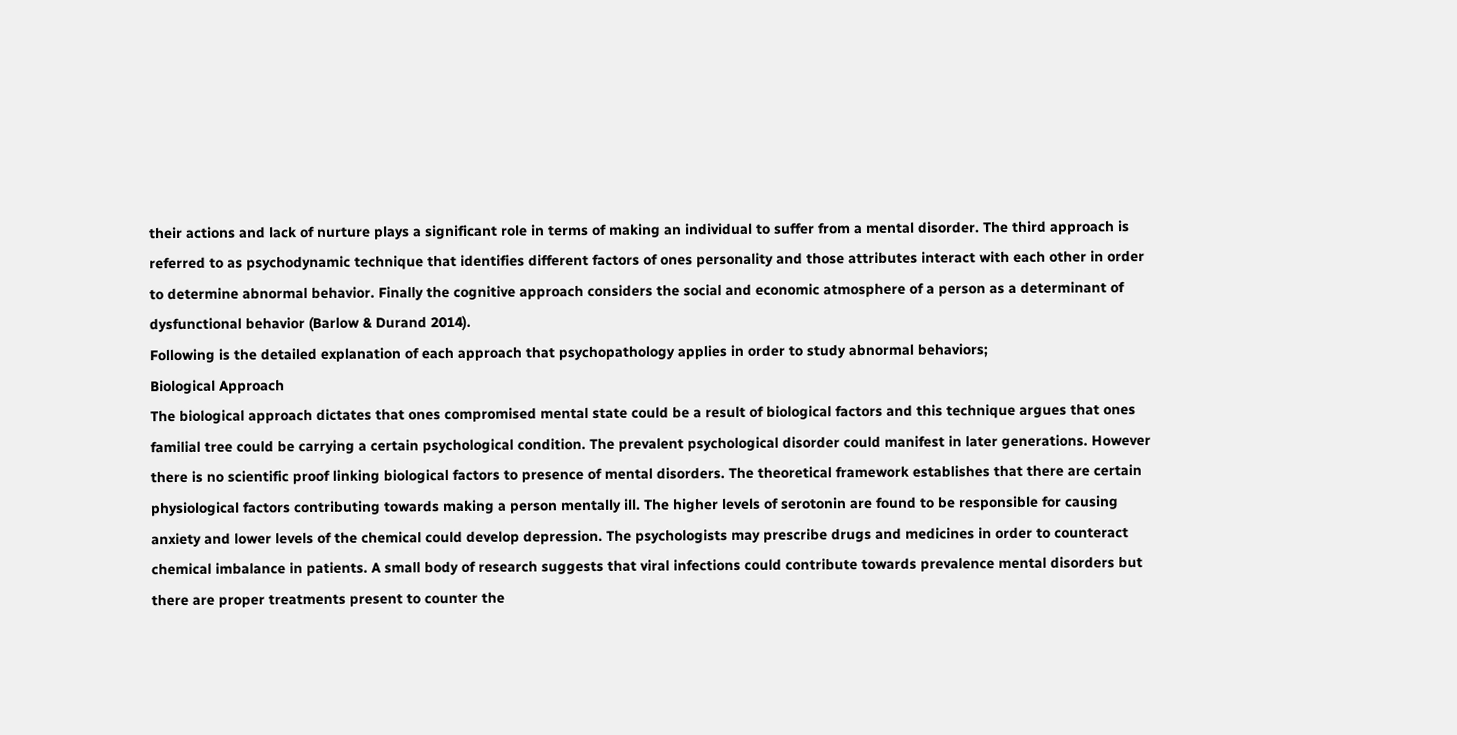their actions and lack of nurture plays a significant role in terms of making an individual to suffer from a mental disorder. The third approach is referred to as psychodynamic technique that identifies different factors of ones personality and those attributes interact with each other in order to determine abnormal behavior. Finally the cognitive approach considers the social and economic atmosphere of a person as a determinant of dysfunctional behavior (Barlow & Durand 2014).
Following is the detailed explanation of each approach that psychopathology applies in order to study abnormal behaviors;
Biological Approach
The biological approach dictates that ones compromised mental state could be a result of biological factors and this technique argues that ones familial tree could be carrying a certain psychological condition. The prevalent psychological disorder could manifest in later generations. However there is no scientific proof linking biological factors to presence of mental disorders. The theoretical framework establishes that there are certain physiological factors contributing towards making a person mentally ill. The higher levels of serotonin are found to be responsible for causing anxiety and lower levels of the chemical could develop depression. The psychologists may prescribe drugs and medicines in order to counteract chemical imbalance in patients. A small body of research suggests that viral infections could contribute towards prevalence mental disorders but there are proper treatments present to counter the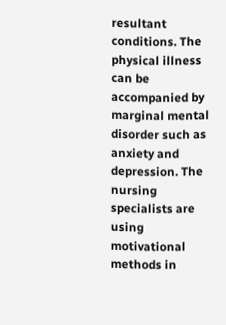resultant conditions. The physical illness can be accompanied by marginal mental disorder such as anxiety and depression. The nursing specialists are using motivational methods in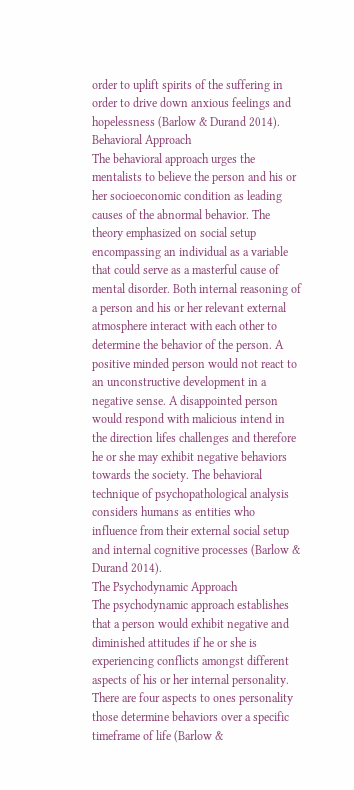order to uplift spirits of the suffering in order to drive down anxious feelings and hopelessness (Barlow & Durand 2014).
Behavioral Approach
The behavioral approach urges the mentalists to believe the person and his or her socioeconomic condition as leading causes of the abnormal behavior. The theory emphasized on social setup encompassing an individual as a variable that could serve as a masterful cause of mental disorder. Both internal reasoning of a person and his or her relevant external atmosphere interact with each other to determine the behavior of the person. A positive minded person would not react to an unconstructive development in a negative sense. A disappointed person would respond with malicious intend in the direction lifes challenges and therefore he or she may exhibit negative behaviors towards the society. The behavioral technique of psychopathological analysis considers humans as entities who influence from their external social setup and internal cognitive processes (Barlow & Durand 2014).
The Psychodynamic Approach
The psychodynamic approach establishes that a person would exhibit negative and diminished attitudes if he or she is experiencing conflicts amongst different aspects of his or her internal personality. There are four aspects to ones personality those determine behaviors over a specific timeframe of life (Barlow &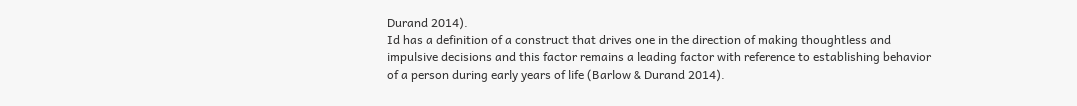Durand 2014).
Id has a definition of a construct that drives one in the direction of making thoughtless and impulsive decisions and this factor remains a leading factor with reference to establishing behavior of a person during early years of life (Barlow & Durand 2014).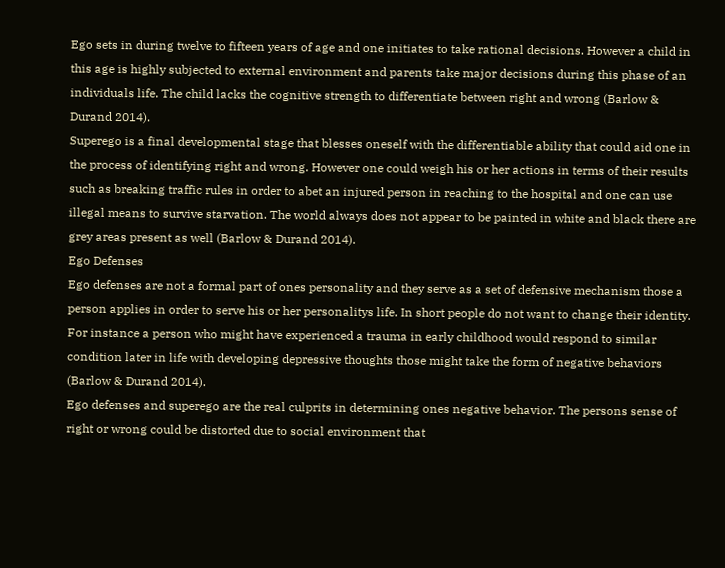Ego sets in during twelve to fifteen years of age and one initiates to take rational decisions. However a child in this age is highly subjected to external environment and parents take major decisions during this phase of an individuals life. The child lacks the cognitive strength to differentiate between right and wrong (Barlow & Durand 2014).
Superego is a final developmental stage that blesses oneself with the differentiable ability that could aid one in the process of identifying right and wrong. However one could weigh his or her actions in terms of their results such as breaking traffic rules in order to abet an injured person in reaching to the hospital and one can use illegal means to survive starvation. The world always does not appear to be painted in white and black there are grey areas present as well (Barlow & Durand 2014).
Ego Defenses
Ego defenses are not a formal part of ones personality and they serve as a set of defensive mechanism those a person applies in order to serve his or her personalitys life. In short people do not want to change their identity. For instance a person who might have experienced a trauma in early childhood would respond to similar condition later in life with developing depressive thoughts those might take the form of negative behaviors (Barlow & Durand 2014).
Ego defenses and superego are the real culprits in determining ones negative behavior. The persons sense of right or wrong could be distorted due to social environment that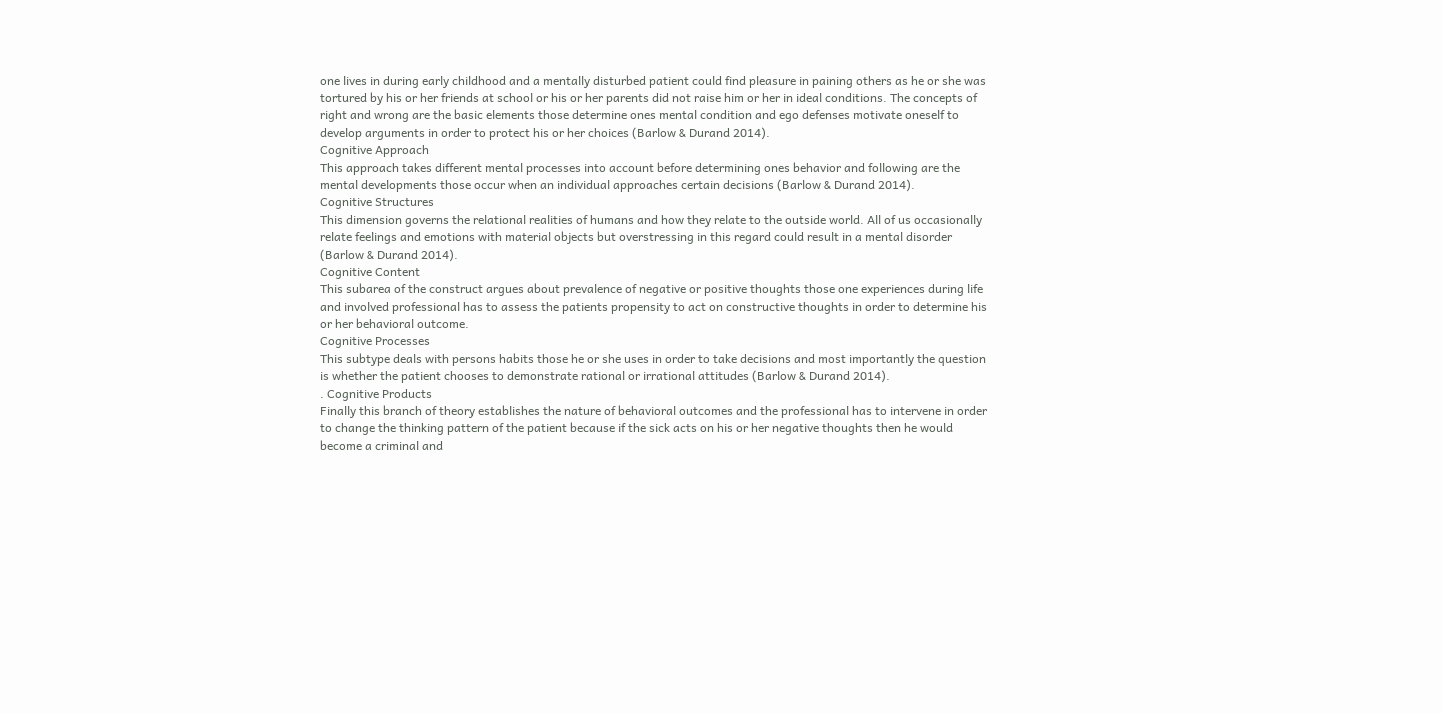one lives in during early childhood and a mentally disturbed patient could find pleasure in paining others as he or she was tortured by his or her friends at school or his or her parents did not raise him or her in ideal conditions. The concepts of right and wrong are the basic elements those determine ones mental condition and ego defenses motivate oneself to develop arguments in order to protect his or her choices (Barlow & Durand 2014).
Cognitive Approach
This approach takes different mental processes into account before determining ones behavior and following are the mental developments those occur when an individual approaches certain decisions (Barlow & Durand 2014).
Cognitive Structures
This dimension governs the relational realities of humans and how they relate to the outside world. All of us occasionally relate feelings and emotions with material objects but overstressing in this regard could result in a mental disorder (Barlow & Durand 2014).
Cognitive Content
This subarea of the construct argues about prevalence of negative or positive thoughts those one experiences during life and involved professional has to assess the patients propensity to act on constructive thoughts in order to determine his or her behavioral outcome.
Cognitive Processes
This subtype deals with persons habits those he or she uses in order to take decisions and most importantly the question is whether the patient chooses to demonstrate rational or irrational attitudes (Barlow & Durand 2014).
. Cognitive Products
Finally this branch of theory establishes the nature of behavioral outcomes and the professional has to intervene in order to change the thinking pattern of the patient because if the sick acts on his or her negative thoughts then he would become a criminal and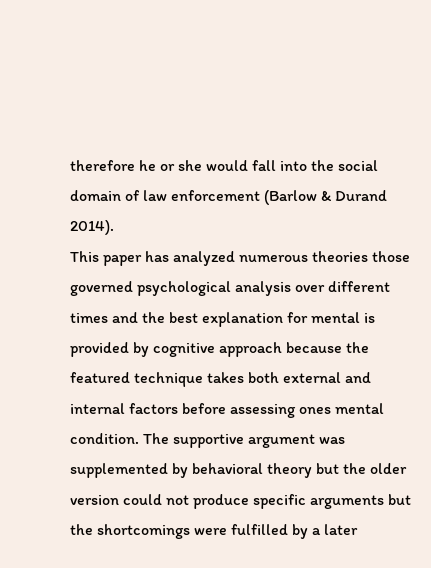therefore he or she would fall into the social domain of law enforcement (Barlow & Durand 2014).
This paper has analyzed numerous theories those governed psychological analysis over different times and the best explanation for mental is provided by cognitive approach because the featured technique takes both external and internal factors before assessing ones mental condition. The supportive argument was supplemented by behavioral theory but the older version could not produce specific arguments but the shortcomings were fulfilled by a later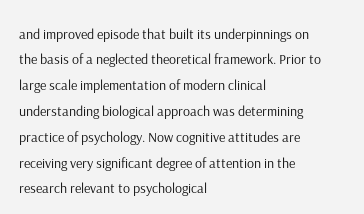and improved episode that built its underpinnings on the basis of a neglected theoretical framework. Prior to large scale implementation of modern clinical understanding biological approach was determining practice of psychology. Now cognitive attitudes are receiving very significant degree of attention in the research relevant to psychological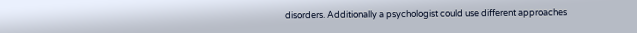disorders. Additionally a psychologist could use different approaches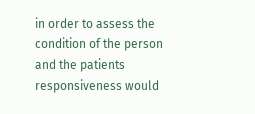in order to assess the condition of the person and the patients responsiveness would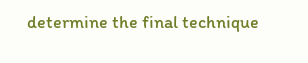determine the final technique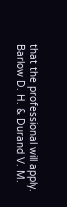that the professional will apply.
Barlow D. H. & Durand V. M.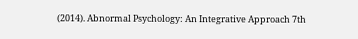(2014). Abnormal Psychology: An Integrative Approach 7th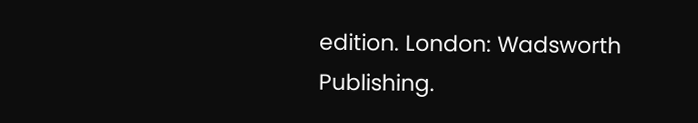edition. London: Wadsworth Publishing.